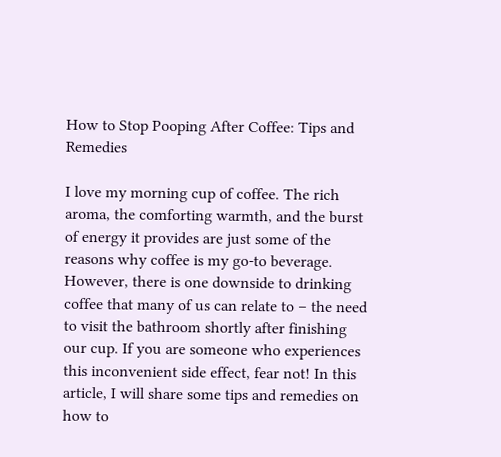How to Stop Pooping After Coffee: Tips and Remedies

I love my morning cup of coffee. The rich aroma, the comforting warmth, and the burst of energy it provides are just some of the reasons why coffee is my go-to beverage. However, there is one downside to drinking coffee that many of us can relate to – the need to visit the bathroom shortly after finishing our cup. If you are someone who experiences this inconvenient side effect, fear not! In this article, I will share some tips and remedies on how to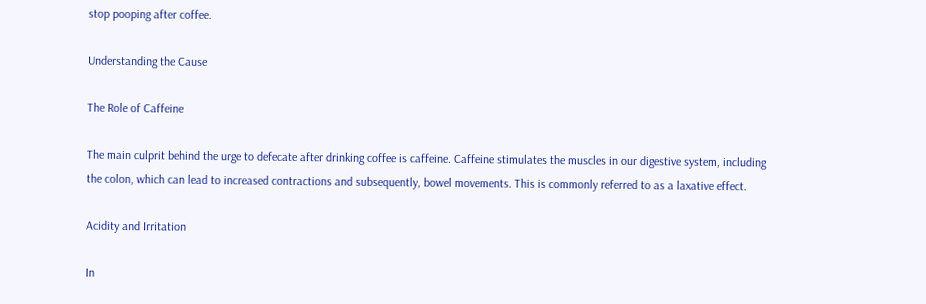stop pooping after coffee.

Understanding the Cause

The Role of Caffeine

The main culprit behind the urge to defecate after drinking coffee is caffeine. Caffeine stimulates the muscles in our digestive system, including the colon, which can lead to increased contractions and subsequently, bowel movements. This is commonly referred to as a laxative effect.

Acidity and Irritation

In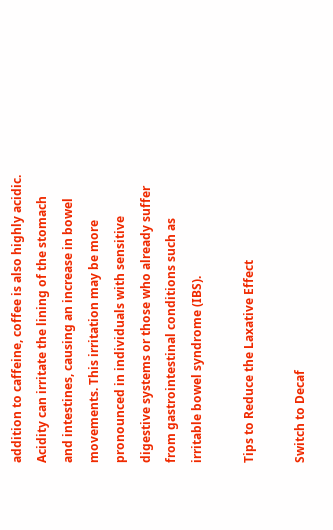addition to caffeine, coffee is also highly acidic. Acidity can irritate the lining of the stomach and intestines, causing an increase in bowel movements. This irritation may be more pronounced in individuals with sensitive digestive systems or those who already suffer from gastrointestinal conditions such as irritable bowel syndrome (IBS).

Tips to Reduce the Laxative Effect

Switch to Decaf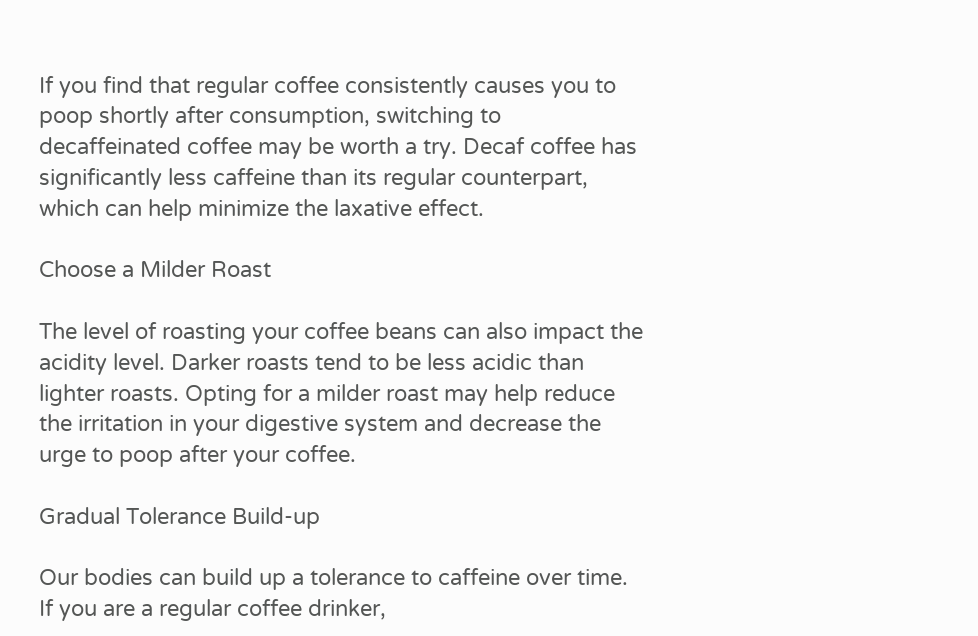If you find that regular coffee consistently causes you to poop shortly after consumption, switching to decaffeinated coffee may be worth a try. Decaf coffee has significantly less caffeine than its regular counterpart, which can help minimize the laxative effect.

Choose a Milder Roast

The level of roasting your coffee beans can also impact the acidity level. Darker roasts tend to be less acidic than lighter roasts. Opting for a milder roast may help reduce the irritation in your digestive system and decrease the urge to poop after your coffee.

Gradual Tolerance Build-up

Our bodies can build up a tolerance to caffeine over time. If you are a regular coffee drinker,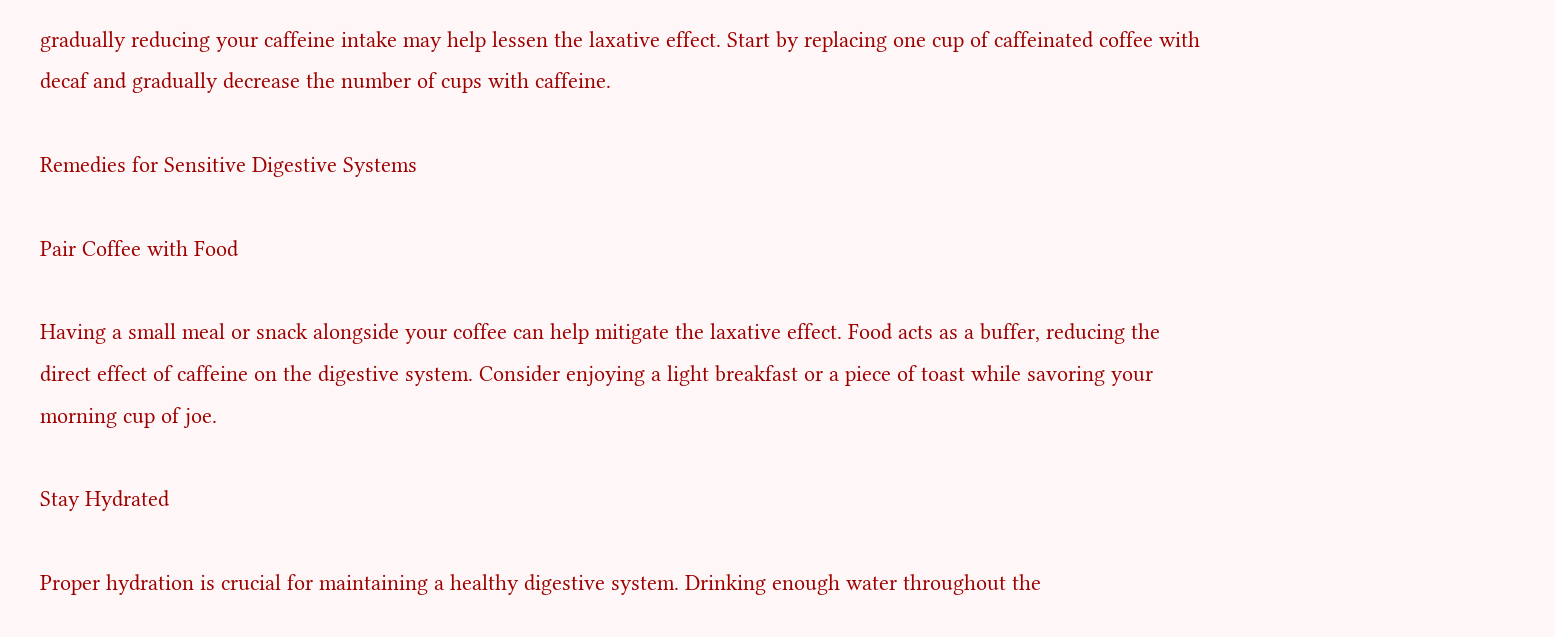gradually reducing your caffeine intake may help lessen the laxative effect. Start by replacing one cup of caffeinated coffee with decaf and gradually decrease the number of cups with caffeine.

Remedies for Sensitive Digestive Systems

Pair Coffee with Food

Having a small meal or snack alongside your coffee can help mitigate the laxative effect. Food acts as a buffer, reducing the direct effect of caffeine on the digestive system. Consider enjoying a light breakfast or a piece of toast while savoring your morning cup of joe.

Stay Hydrated

Proper hydration is crucial for maintaining a healthy digestive system. Drinking enough water throughout the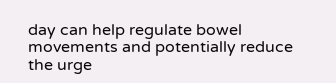day can help regulate bowel movements and potentially reduce the urge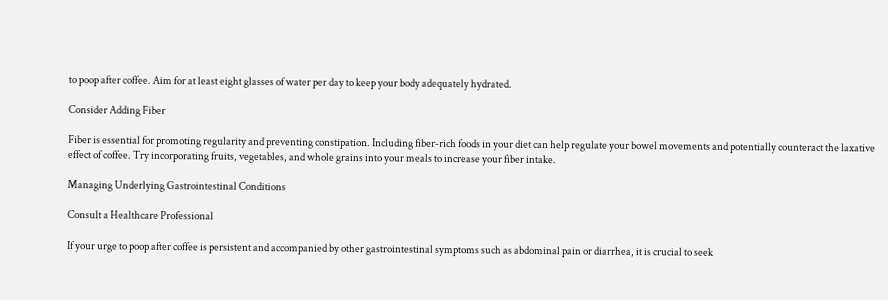to poop after coffee. Aim for at least eight glasses of water per day to keep your body adequately hydrated.

Consider Adding Fiber

Fiber is essential for promoting regularity and preventing constipation. Including fiber-rich foods in your diet can help regulate your bowel movements and potentially counteract the laxative effect of coffee. Try incorporating fruits, vegetables, and whole grains into your meals to increase your fiber intake.

Managing Underlying Gastrointestinal Conditions

Consult a Healthcare Professional

If your urge to poop after coffee is persistent and accompanied by other gastrointestinal symptoms such as abdominal pain or diarrhea, it is crucial to seek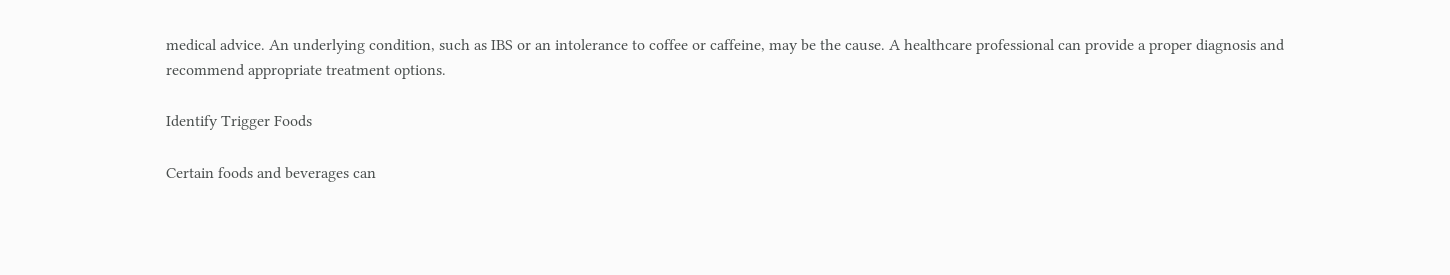medical advice. An underlying condition, such as IBS or an intolerance to coffee or caffeine, may be the cause. A healthcare professional can provide a proper diagnosis and recommend appropriate treatment options.

Identify Trigger Foods

Certain foods and beverages can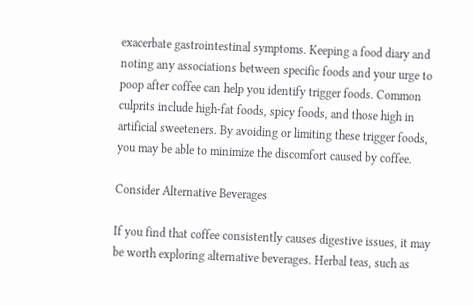exacerbate gastrointestinal symptoms. Keeping a food diary and noting any associations between specific foods and your urge to poop after coffee can help you identify trigger foods. Common culprits include high-fat foods, spicy foods, and those high in artificial sweeteners. By avoiding or limiting these trigger foods, you may be able to minimize the discomfort caused by coffee.

Consider Alternative Beverages

If you find that coffee consistently causes digestive issues, it may be worth exploring alternative beverages. Herbal teas, such as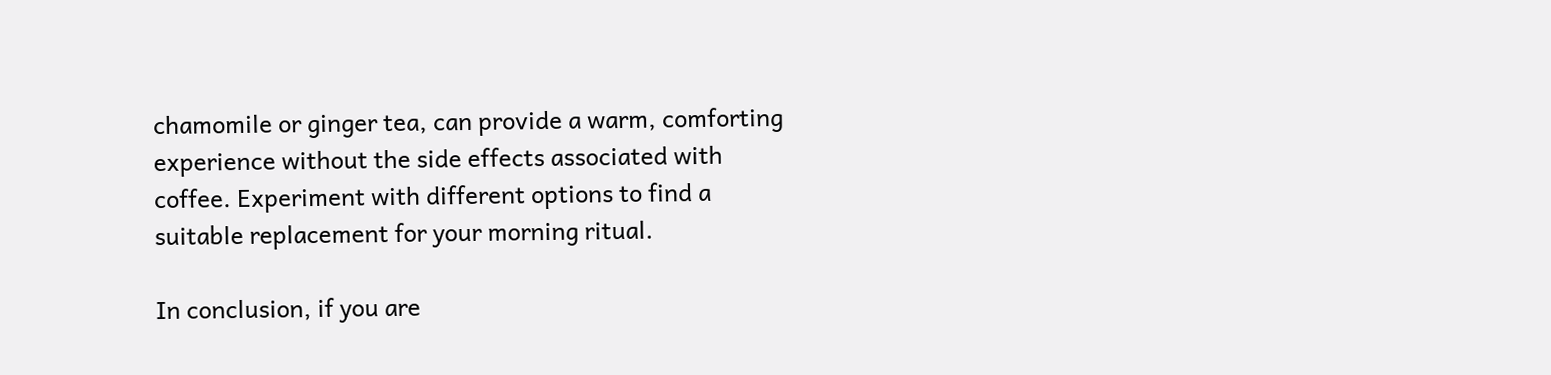chamomile or ginger tea, can provide a warm, comforting experience without the side effects associated with coffee. Experiment with different options to find a suitable replacement for your morning ritual.

In conclusion, if you are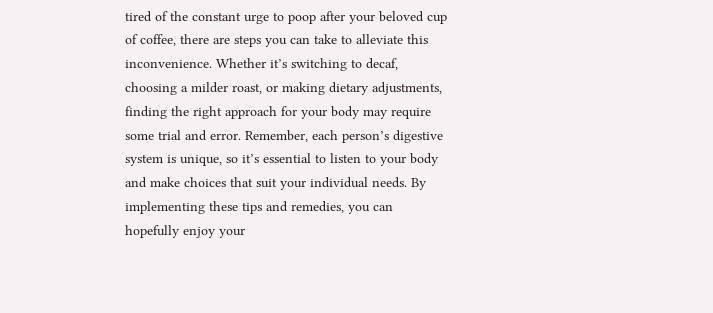tired of the constant urge to poop after your beloved cup of coffee, there are steps you can take to alleviate this inconvenience. Whether it’s switching to decaf, choosing a milder roast, or making dietary adjustments, finding the right approach for your body may require some trial and error. Remember, each person’s digestive system is unique, so it’s essential to listen to your body and make choices that suit your individual needs. By implementing these tips and remedies, you can hopefully enjoy your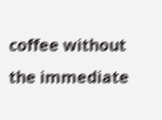coffee without the immediate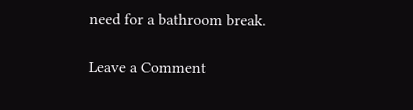need for a bathroom break.

Leave a Comment